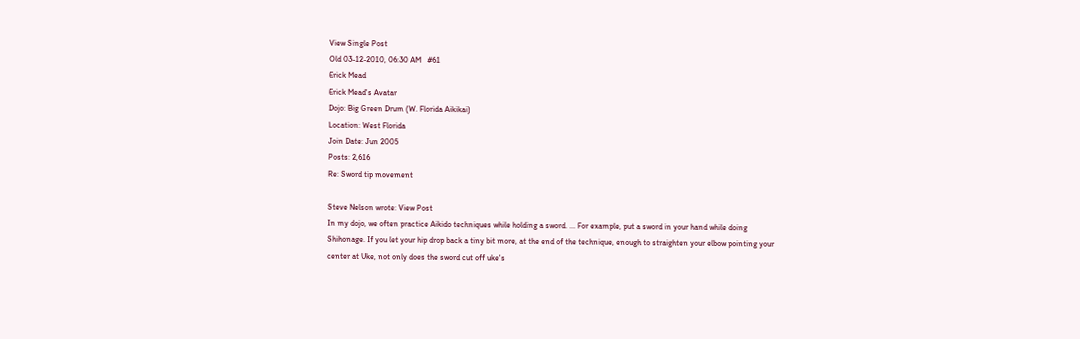View Single Post
Old 03-12-2010, 06:30 AM   #61
Erick Mead
Erick Mead's Avatar
Dojo: Big Green Drum (W. Florida Aikikai)
Location: West Florida
Join Date: Jun 2005
Posts: 2,616
Re: Sword tip movement

Steve Nelson wrote: View Post
In my dojo, we often practice Aikido techniques while holding a sword. ... For example, put a sword in your hand while doing Shihonage. If you let your hip drop back a tiny bit more, at the end of the technique, enough to straighten your elbow pointing your center at Uke, not only does the sword cut off uke's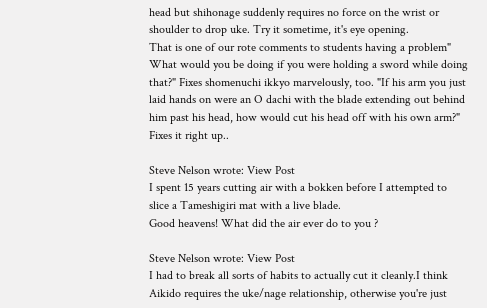head but shihonage suddenly requires no force on the wrist or shoulder to drop uke. Try it sometime, it's eye opening.
That is one of our rote comments to students having a problem" What would you be doing if you were holding a sword while doing that?" Fixes shomenuchi ikkyo marvelously, too. "If his arm you just laid hands on were an O dachi with the blade extending out behind him past his head, how would cut his head off with his own arm?" Fixes it right up..

Steve Nelson wrote: View Post
I spent 15 years cutting air with a bokken before I attempted to slice a Tameshigiri mat with a live blade.
Good heavens! What did the air ever do to you ?

Steve Nelson wrote: View Post
I had to break all sorts of habits to actually cut it cleanly.I think Aikido requires the uke/nage relationship, otherwise you're just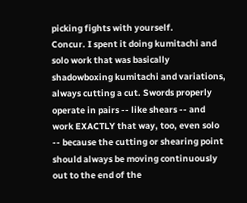picking fights with yourself.
Concur. I spent it doing kumitachi and solo work that was basically shadowboxing kumitachi and variations, always cutting a cut. Swords properly operate in pairs -- like shears -- and work EXACTLY that way, too, even solo -- because the cutting or shearing point should always be moving continuously out to the end of the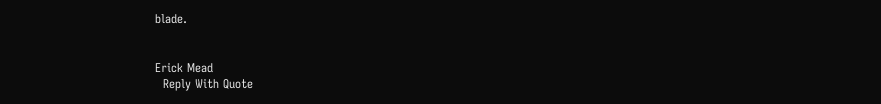blade.


Erick Mead
  Reply With Quote